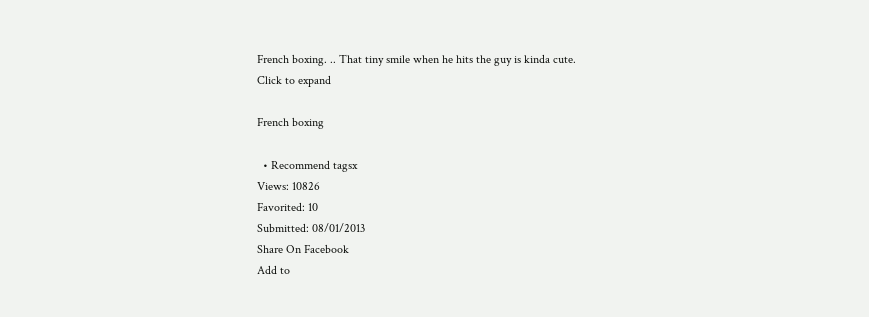French boxing. .. That tiny smile when he hits the guy is kinda cute.
Click to expand

French boxing

  • Recommend tagsx
Views: 10826
Favorited: 10
Submitted: 08/01/2013
Share On Facebook
Add to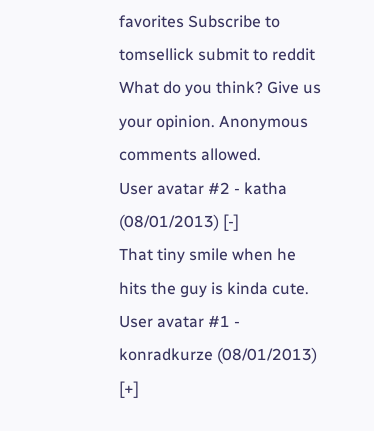favorites Subscribe to tomsellick submit to reddit
What do you think? Give us your opinion. Anonymous comments allowed.
User avatar #2 - katha (08/01/2013) [-]
That tiny smile when he hits the guy is kinda cute.
User avatar #1 - konradkurze (08/01/2013) [+]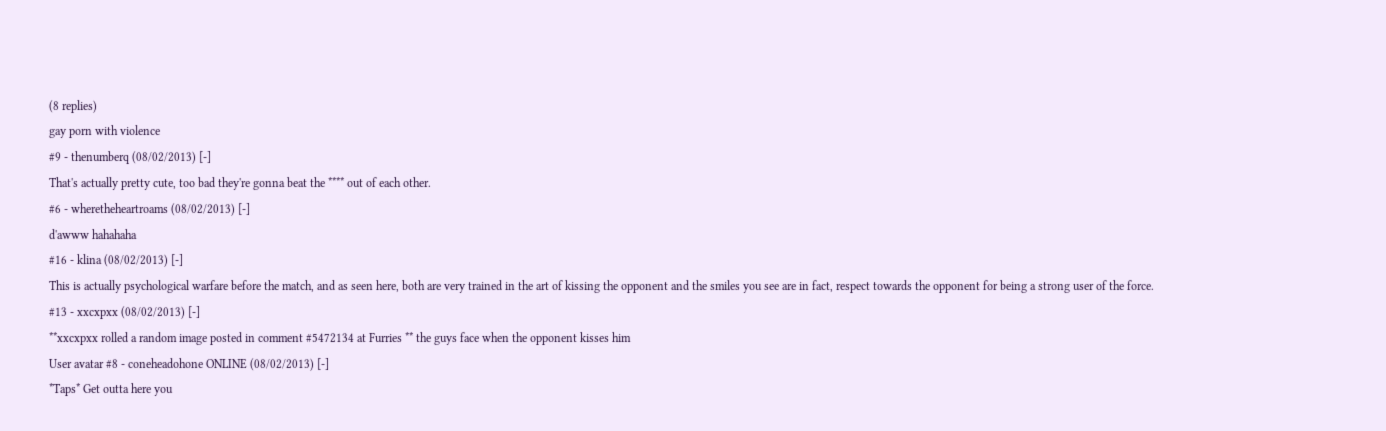(8 replies)
gay porn with violence
#9 - thenumberq (08/02/2013) [-]
That's actually pretty cute, too bad they're gonna beat the **** out of each other.
#6 - wheretheheartroams (08/02/2013) [-]
d'awww hahahaha
#16 - klina (08/02/2013) [-]
This is actually psychological warfare before the match, and as seen here, both are very trained in the art of kissing the opponent and the smiles you see are in fact, respect towards the opponent for being a strong user of the force.
#13 - xxcxpxx (08/02/2013) [-]
**xxcxpxx rolled a random image posted in comment #5472134 at Furries ** the guys face when the opponent kisses him
User avatar #8 - coneheadohone ONLINE (08/02/2013) [-]
*Taps* Get outta here you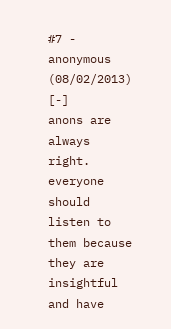#7 - anonymous (08/02/2013) [-]
anons are always right.
everyone should listen to them because they are insightful and have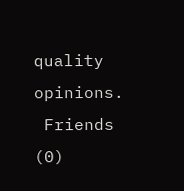quality opinions.
 Friends (0)